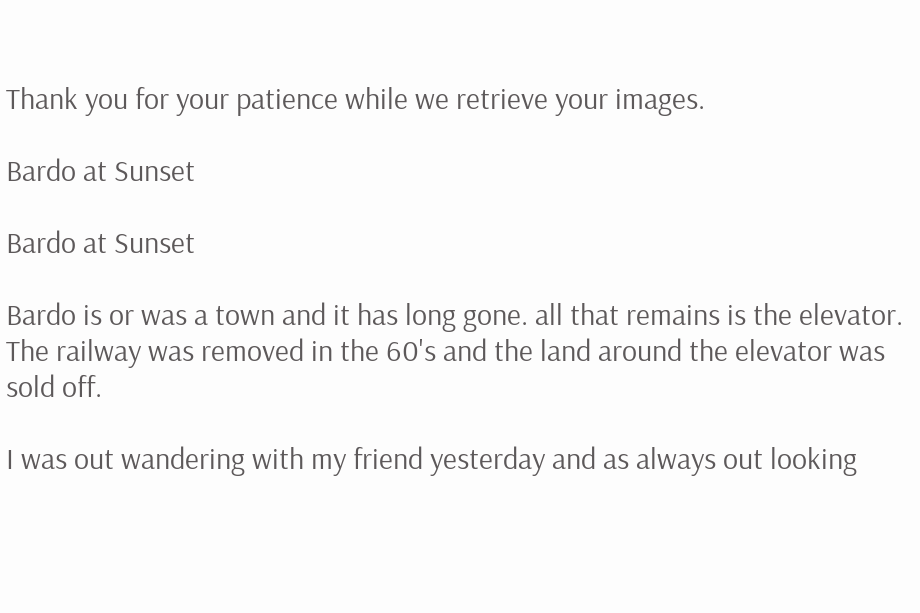Thank you for your patience while we retrieve your images.

Bardo at Sunset

Bardo at Sunset

Bardo is or was a town and it has long gone. all that remains is the elevator. The railway was removed in the 60's and the land around the elevator was sold off.

I was out wandering with my friend yesterday and as always out looking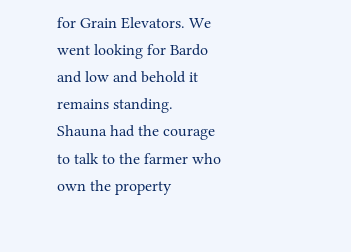for Grain Elevators. We went looking for Bardo and low and behold it remains standing. Shauna had the courage to talk to the farmer who own the property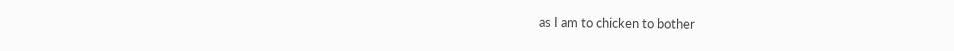as I am to chicken to bother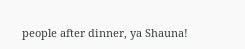people after dinner, ya Shauna!